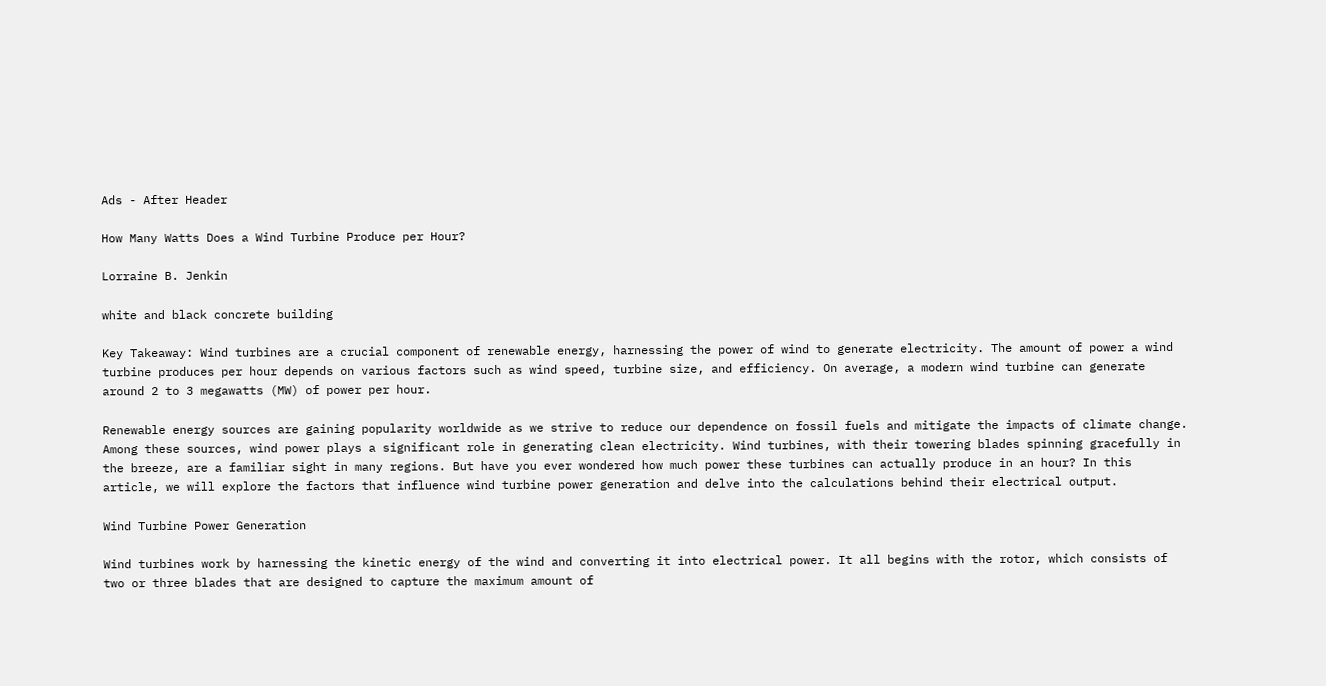Ads - After Header

How Many Watts Does a Wind Turbine Produce per Hour?

Lorraine B. Jenkin

white and black concrete building

Key Takeaway: Wind turbines are a crucial component of renewable energy, harnessing the power of wind to generate electricity. The amount of power a wind turbine produces per hour depends on various factors such as wind speed, turbine size, and efficiency. On average, a modern wind turbine can generate around 2 to 3 megawatts (MW) of power per hour.

Renewable energy sources are gaining popularity worldwide as we strive to reduce our dependence on fossil fuels and mitigate the impacts of climate change. Among these sources, wind power plays a significant role in generating clean electricity. Wind turbines, with their towering blades spinning gracefully in the breeze, are a familiar sight in many regions. But have you ever wondered how much power these turbines can actually produce in an hour? In this article, we will explore the factors that influence wind turbine power generation and delve into the calculations behind their electrical output.

Wind Turbine Power Generation

Wind turbines work by harnessing the kinetic energy of the wind and converting it into electrical power. It all begins with the rotor, which consists of two or three blades that are designed to capture the maximum amount of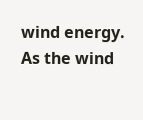wind energy. As the wind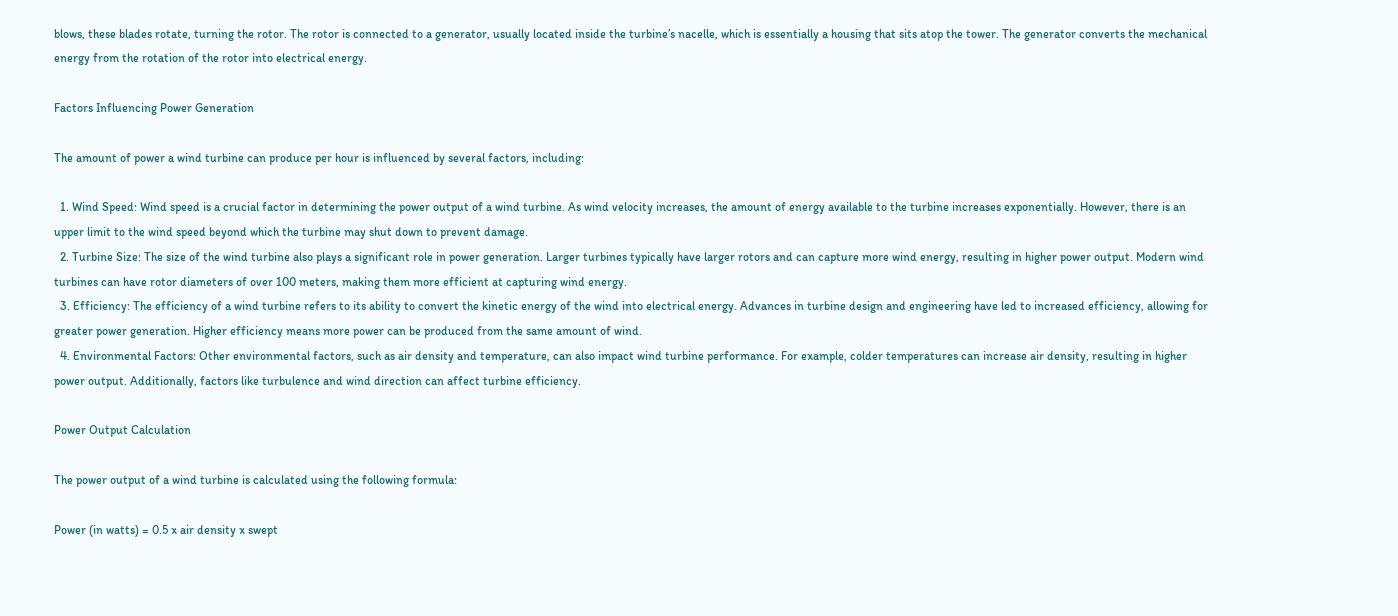blows, these blades rotate, turning the rotor. The rotor is connected to a generator, usually located inside the turbine’s nacelle, which is essentially a housing that sits atop the tower. The generator converts the mechanical energy from the rotation of the rotor into electrical energy.

Factors Influencing Power Generation

The amount of power a wind turbine can produce per hour is influenced by several factors, including:

  1. Wind Speed: Wind speed is a crucial factor in determining the power output of a wind turbine. As wind velocity increases, the amount of energy available to the turbine increases exponentially. However, there is an upper limit to the wind speed beyond which the turbine may shut down to prevent damage.
  2. Turbine Size: The size of the wind turbine also plays a significant role in power generation. Larger turbines typically have larger rotors and can capture more wind energy, resulting in higher power output. Modern wind turbines can have rotor diameters of over 100 meters, making them more efficient at capturing wind energy.
  3. Efficiency: The efficiency of a wind turbine refers to its ability to convert the kinetic energy of the wind into electrical energy. Advances in turbine design and engineering have led to increased efficiency, allowing for greater power generation. Higher efficiency means more power can be produced from the same amount of wind.
  4. Environmental Factors: Other environmental factors, such as air density and temperature, can also impact wind turbine performance. For example, colder temperatures can increase air density, resulting in higher power output. Additionally, factors like turbulence and wind direction can affect turbine efficiency.

Power Output Calculation

The power output of a wind turbine is calculated using the following formula:

Power (in watts) = 0.5 x air density x swept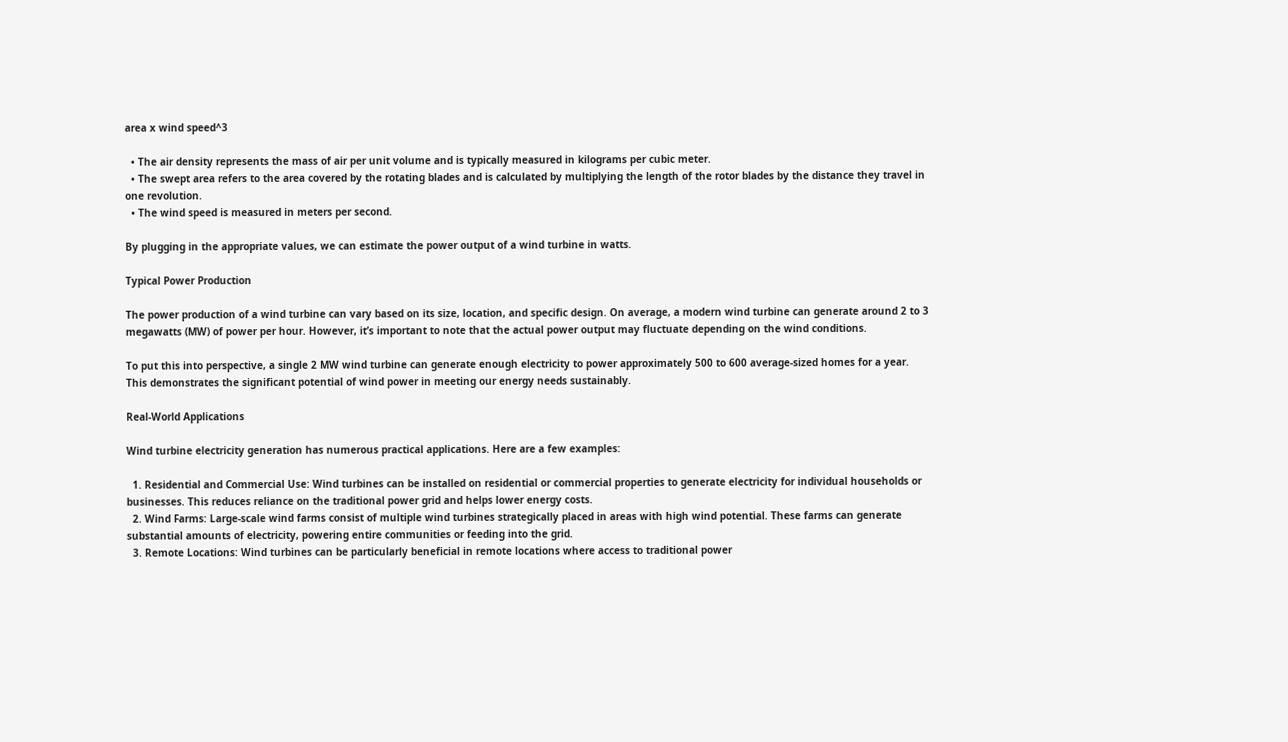area x wind speed^3

  • The air density represents the mass of air per unit volume and is typically measured in kilograms per cubic meter.
  • The swept area refers to the area covered by the rotating blades and is calculated by multiplying the length of the rotor blades by the distance they travel in one revolution.
  • The wind speed is measured in meters per second.

By plugging in the appropriate values, we can estimate the power output of a wind turbine in watts.

Typical Power Production

The power production of a wind turbine can vary based on its size, location, and specific design. On average, a modern wind turbine can generate around 2 to 3 megawatts (MW) of power per hour. However, it’s important to note that the actual power output may fluctuate depending on the wind conditions.

To put this into perspective, a single 2 MW wind turbine can generate enough electricity to power approximately 500 to 600 average-sized homes for a year. This demonstrates the significant potential of wind power in meeting our energy needs sustainably.

Real-World Applications

Wind turbine electricity generation has numerous practical applications. Here are a few examples:

  1. Residential and Commercial Use: Wind turbines can be installed on residential or commercial properties to generate electricity for individual households or businesses. This reduces reliance on the traditional power grid and helps lower energy costs.
  2. Wind Farms: Large-scale wind farms consist of multiple wind turbines strategically placed in areas with high wind potential. These farms can generate substantial amounts of electricity, powering entire communities or feeding into the grid.
  3. Remote Locations: Wind turbines can be particularly beneficial in remote locations where access to traditional power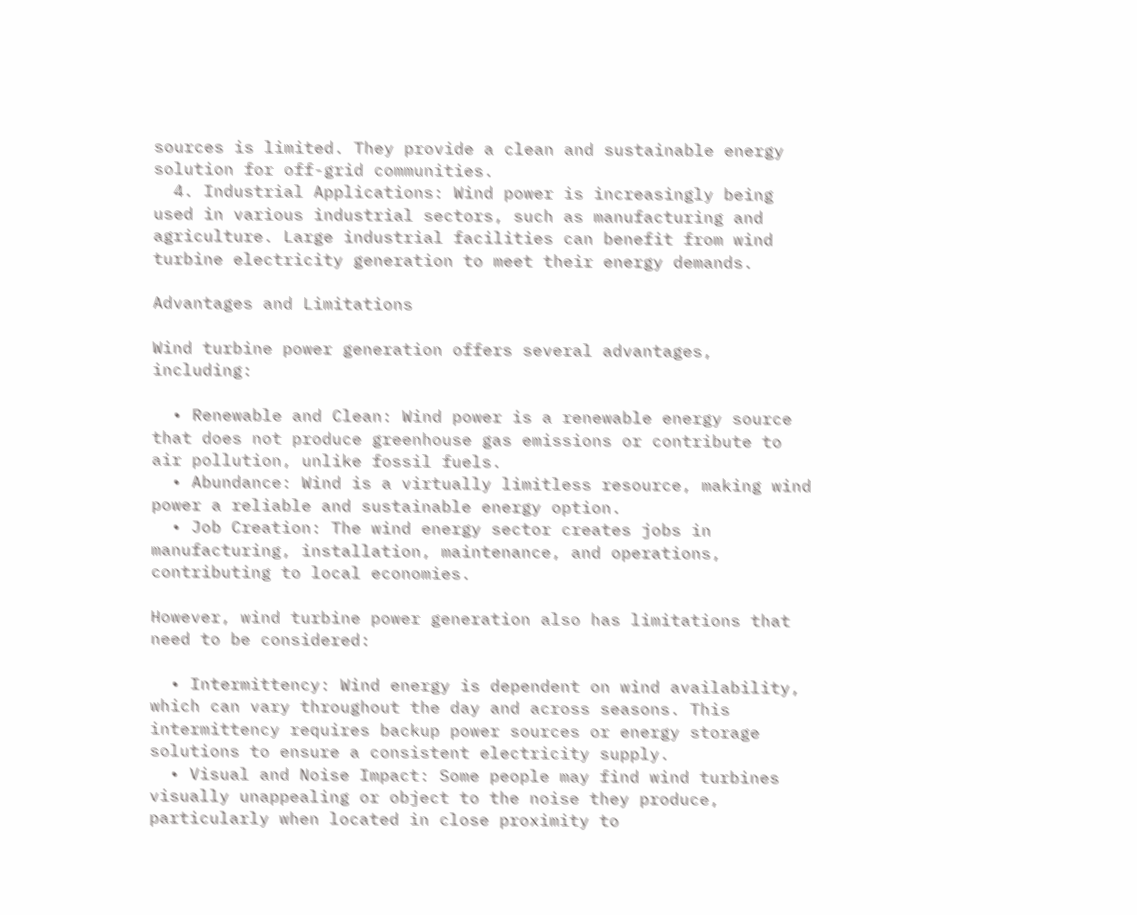sources is limited. They provide a clean and sustainable energy solution for off-grid communities.
  4. Industrial Applications: Wind power is increasingly being used in various industrial sectors, such as manufacturing and agriculture. Large industrial facilities can benefit from wind turbine electricity generation to meet their energy demands.

Advantages and Limitations

Wind turbine power generation offers several advantages, including:

  • Renewable and Clean: Wind power is a renewable energy source that does not produce greenhouse gas emissions or contribute to air pollution, unlike fossil fuels.
  • Abundance: Wind is a virtually limitless resource, making wind power a reliable and sustainable energy option.
  • Job Creation: The wind energy sector creates jobs in manufacturing, installation, maintenance, and operations, contributing to local economies.

However, wind turbine power generation also has limitations that need to be considered:

  • Intermittency: Wind energy is dependent on wind availability, which can vary throughout the day and across seasons. This intermittency requires backup power sources or energy storage solutions to ensure a consistent electricity supply.
  • Visual and Noise Impact: Some people may find wind turbines visually unappealing or object to the noise they produce, particularly when located in close proximity to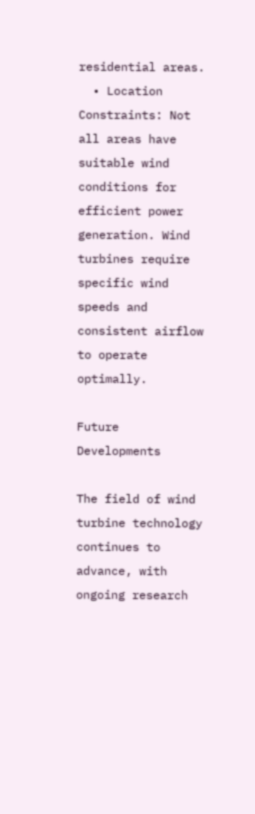residential areas.
  • Location Constraints: Not all areas have suitable wind conditions for efficient power generation. Wind turbines require specific wind speeds and consistent airflow to operate optimally.

Future Developments

The field of wind turbine technology continues to advance, with ongoing research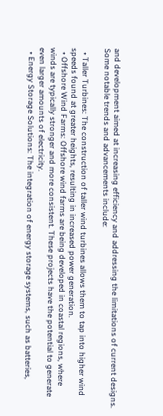and development aimed at increasing efficiency and addressing the limitations of current designs. Some notable trends and advancements include:

  • Taller Turbines: The construction of taller wind turbines allows them to tap into higher wind speeds found at greater heights, resulting in increased power generation.
  • Offshore Wind Farms: Offshore wind farms are being developed in coastal regions, where winds are typically stronger and more consistent. These projects have the potential to generate even larger amounts of electricity.
  • Energy Storage Solutions: The integration of energy storage systems, such as batteries,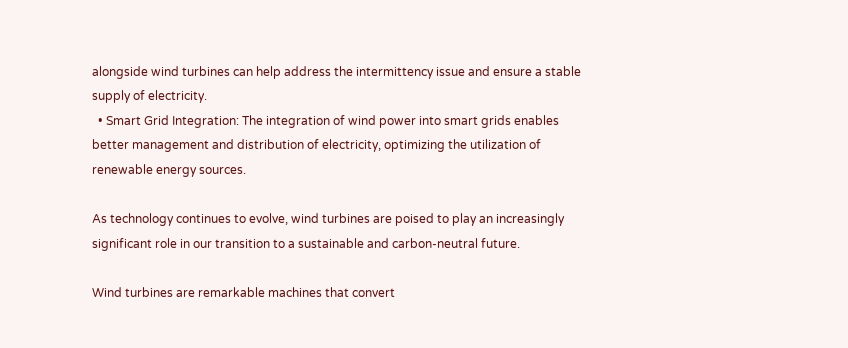alongside wind turbines can help address the intermittency issue and ensure a stable supply of electricity.
  • Smart Grid Integration: The integration of wind power into smart grids enables better management and distribution of electricity, optimizing the utilization of renewable energy sources.

As technology continues to evolve, wind turbines are poised to play an increasingly significant role in our transition to a sustainable and carbon-neutral future.

Wind turbines are remarkable machines that convert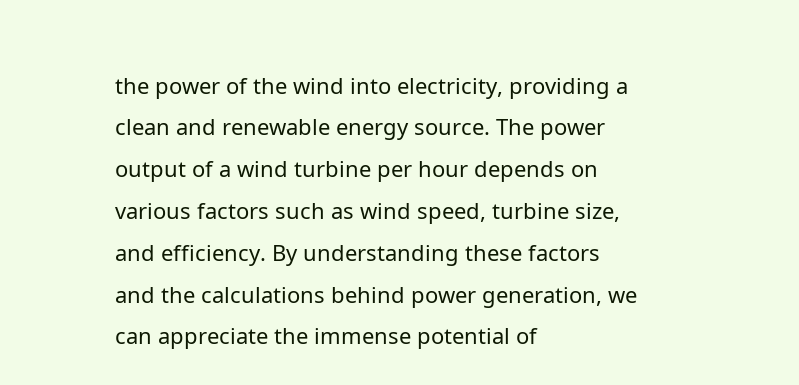the power of the wind into electricity, providing a clean and renewable energy source. The power output of a wind turbine per hour depends on various factors such as wind speed, turbine size, and efficiency. By understanding these factors and the calculations behind power generation, we can appreciate the immense potential of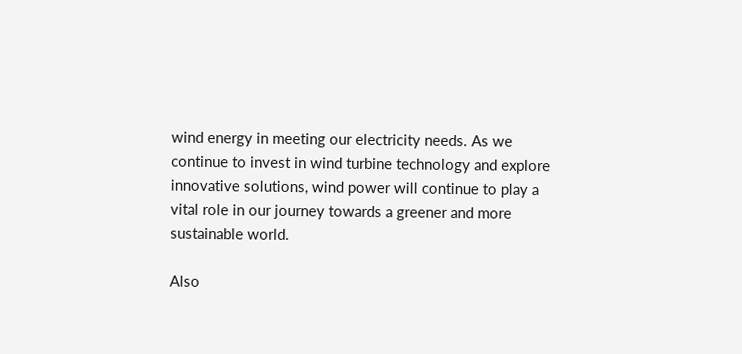wind energy in meeting our electricity needs. As we continue to invest in wind turbine technology and explore innovative solutions, wind power will continue to play a vital role in our journey towards a greener and more sustainable world.

Also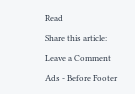Read

Share this article:

Leave a Comment

Ads - Before Footer